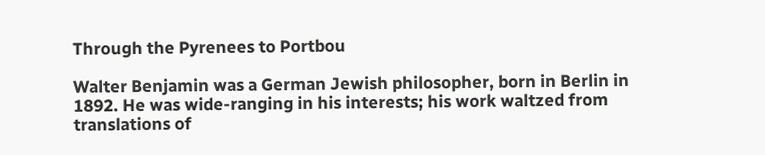Through the Pyrenees to Portbou

Walter Benjamin was a German Jewish philosopher, born in Berlin in 1892. He was wide-ranging in his interests; his work waltzed from translations of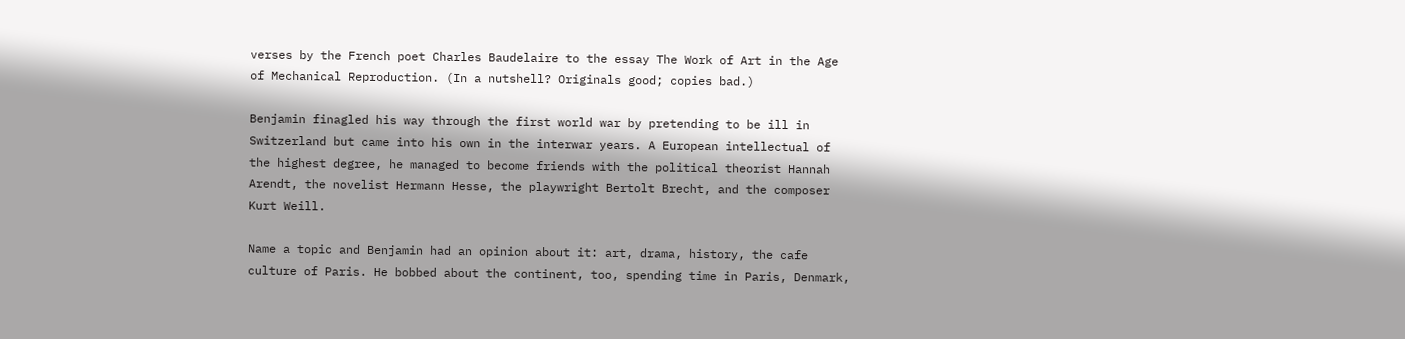verses by the French poet Charles Baudelaire to the essay The Work of Art in the Age of Mechanical Reproduction. (In a nutshell? Originals good; copies bad.)

Benjamin finagled his way through the first world war by pretending to be ill in Switzerland but came into his own in the interwar years. A European intellectual of the highest degree, he managed to become friends with the political theorist Hannah Arendt, the novelist Hermann Hesse, the playwright Bertolt Brecht, and the composer Kurt Weill.

Name a topic and Benjamin had an opinion about it: art, drama, history, the cafe culture of Paris. He bobbed about the continent, too, spending time in Paris, Denmark,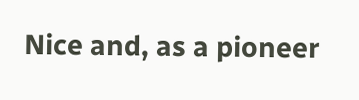Nice and, as a pioneer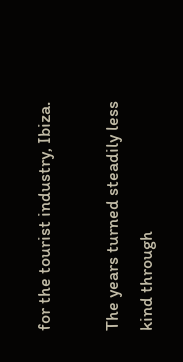for the tourist industry, Ibiza.

The years turned steadily less kind through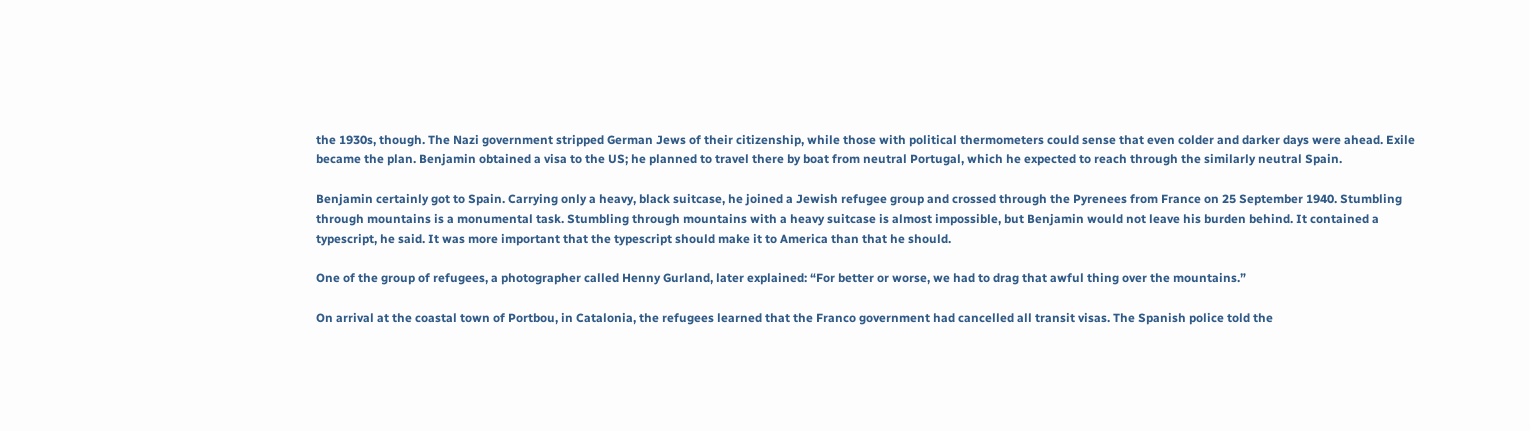the 1930s, though. The Nazi government stripped German Jews of their citizenship, while those with political thermometers could sense that even colder and darker days were ahead. Exile became the plan. Benjamin obtained a visa to the US; he planned to travel there by boat from neutral Portugal, which he expected to reach through the similarly neutral Spain.

Benjamin certainly got to Spain. Carrying only a heavy, black suitcase, he joined a Jewish refugee group and crossed through the Pyrenees from France on 25 September 1940. Stumbling through mountains is a monumental task. Stumbling through mountains with a heavy suitcase is almost impossible, but Benjamin would not leave his burden behind. It contained a typescript, he said. It was more important that the typescript should make it to America than that he should.

One of the group of refugees, a photographer called Henny Gurland, later explained: “For better or worse, we had to drag that awful thing over the mountains.”

On arrival at the coastal town of Portbou, in Catalonia, the refugees learned that the Franco government had cancelled all transit visas. The Spanish police told the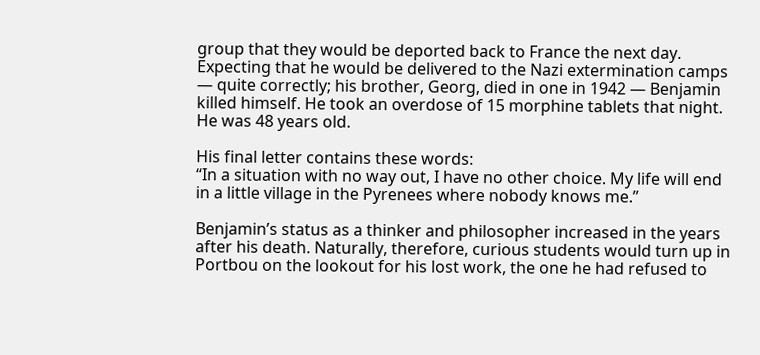group that they would be deported back to France the next day. Expecting that he would be delivered to the Nazi extermination camps — quite correctly; his brother, Georg, died in one in 1942 — Benjamin killed himself. He took an overdose of 15 morphine tablets that night. He was 48 years old.

His final letter contains these words:
“In a situation with no way out, I have no other choice. My life will end in a little village in the Pyrenees where nobody knows me.”

Benjamin’s status as a thinker and philosopher increased in the years after his death. Naturally, therefore, curious students would turn up in Portbou on the lookout for his lost work, the one he had refused to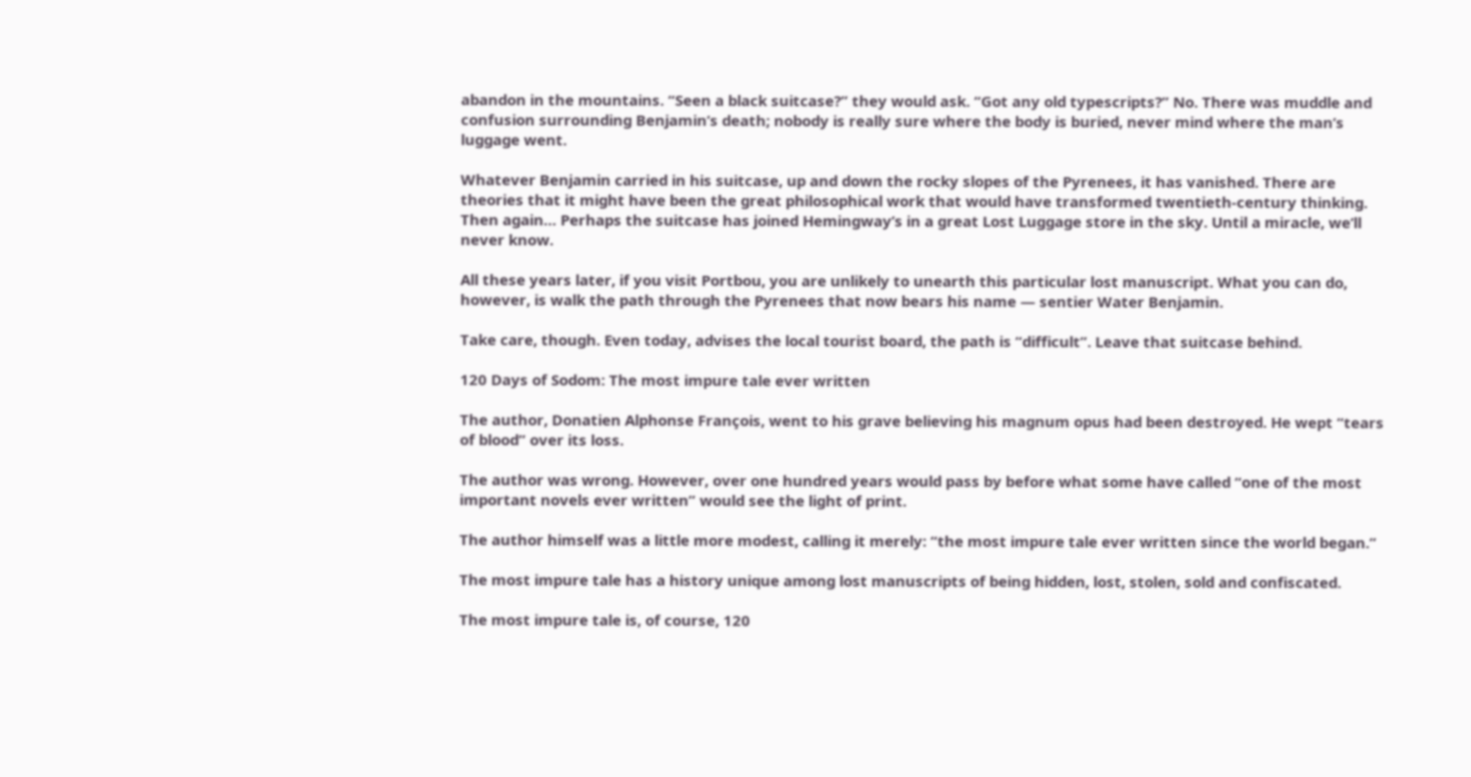abandon in the mountains. “Seen a black suitcase?” they would ask. “Got any old typescripts?” No. There was muddle and confusion surrounding Benjamin’s death; nobody is really sure where the body is buried, never mind where the man’s luggage went.

Whatever Benjamin carried in his suitcase, up and down the rocky slopes of the Pyrenees, it has vanished. There are theories that it might have been the great philosophical work that would have transformed twentieth-century thinking. Then again… Perhaps the suitcase has joined Hemingway’s in a great Lost Luggage store in the sky. Until a miracle, we’ll never know.

All these years later, if you visit Portbou, you are unlikely to unearth this particular lost manuscript. What you can do, however, is walk the path through the Pyrenees that now bears his name — sentier Water Benjamin.

Take care, though. Even today, advises the local tourist board, the path is “difficult”. Leave that suitcase behind.

120 Days of Sodom: The most impure tale ever written

The author, Donatien Alphonse François, went to his grave believing his magnum opus had been destroyed. He wept “tears of blood” over its loss.

The author was wrong. However, over one hundred years would pass by before what some have called “one of the most important novels ever written” would see the light of print.

The author himself was a little more modest, calling it merely: “the most impure tale ever written since the world began.”

The most impure tale has a history unique among lost manuscripts of being hidden, lost, stolen, sold and confiscated.

The most impure tale is, of course, 120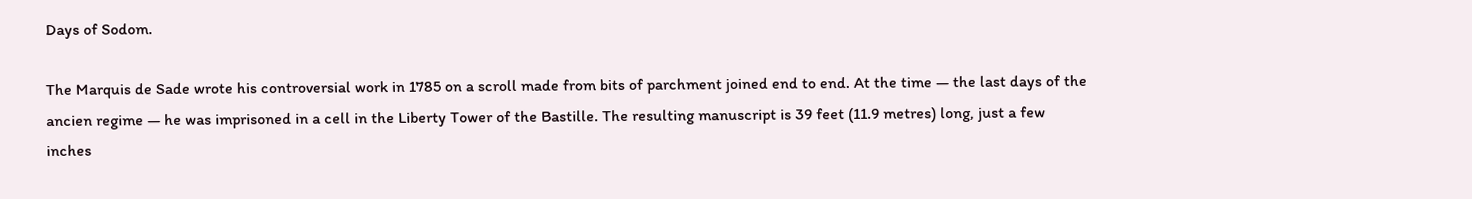Days of Sodom.

The Marquis de Sade wrote his controversial work in 1785 on a scroll made from bits of parchment joined end to end. At the time — the last days of the ancien regime — he was imprisoned in a cell in the Liberty Tower of the Bastille. The resulting manuscript is 39 feet (11.9 metres) long, just a few inches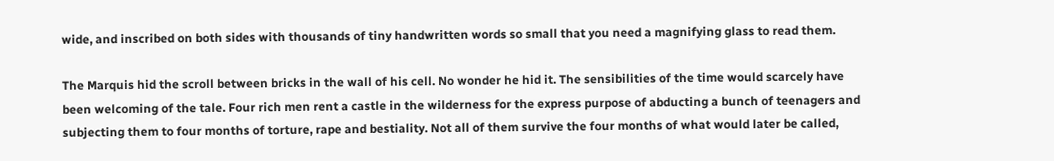wide, and inscribed on both sides with thousands of tiny handwritten words so small that you need a magnifying glass to read them.

The Marquis hid the scroll between bricks in the wall of his cell. No wonder he hid it. The sensibilities of the time would scarcely have been welcoming of the tale. Four rich men rent a castle in the wilderness for the express purpose of abducting a bunch of teenagers and subjecting them to four months of torture, rape and bestiality. Not all of them survive the four months of what would later be called,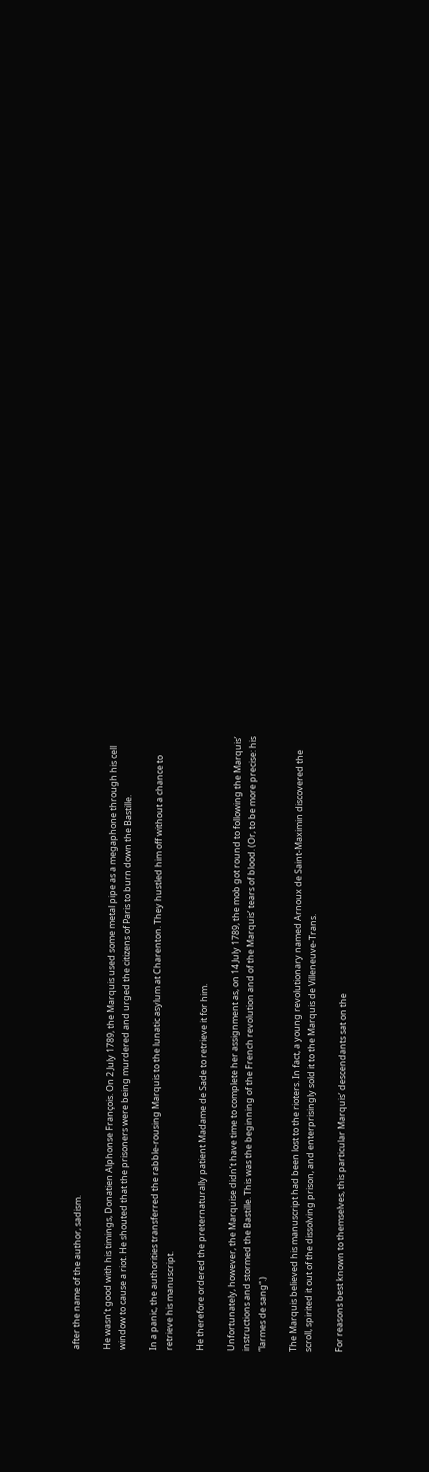after the name of the author, sadism.

He wasn’t good with his timings, Donatien Alphonse François. On 2 July 1789, the Marquis used some metal pipe as a megaphone through his cell window to cause a riot. He shouted that the prisoners were being murdered and urged the citizens of Paris to burn down the Bastille.

In a panic, the authorities transferred the rabble-rousing Marquis to the lunatic asylum at Charenton. They hustled him off without a chance to retrieve his manuscript.

He therefore ordered the preternaturally patient Madame de Sade to retrieve it for him.

Unfortunately, however, the Marquise didn’t have time to complete her assignment as, on 14 July 1789, the mob got round to following the Marquis’ instructions and stormed the Bastille. This was the beginning of the French revolution and of the Marquis’ tears of blood. (Or, to be more precise: his “larmes de sang“.)

The Marquis believed his manuscript had been lost to the rioters. In fact, a young revolutionary named Arnoux de Saint-Maximin discovered the scroll, spirited it out of the dissolving prison, and enterprisingly sold it to the Marquis de Villeneuve-Trans.

For reasons best known to themselves, this particular Marquis’ descendants sat on the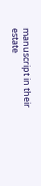manuscript in their estate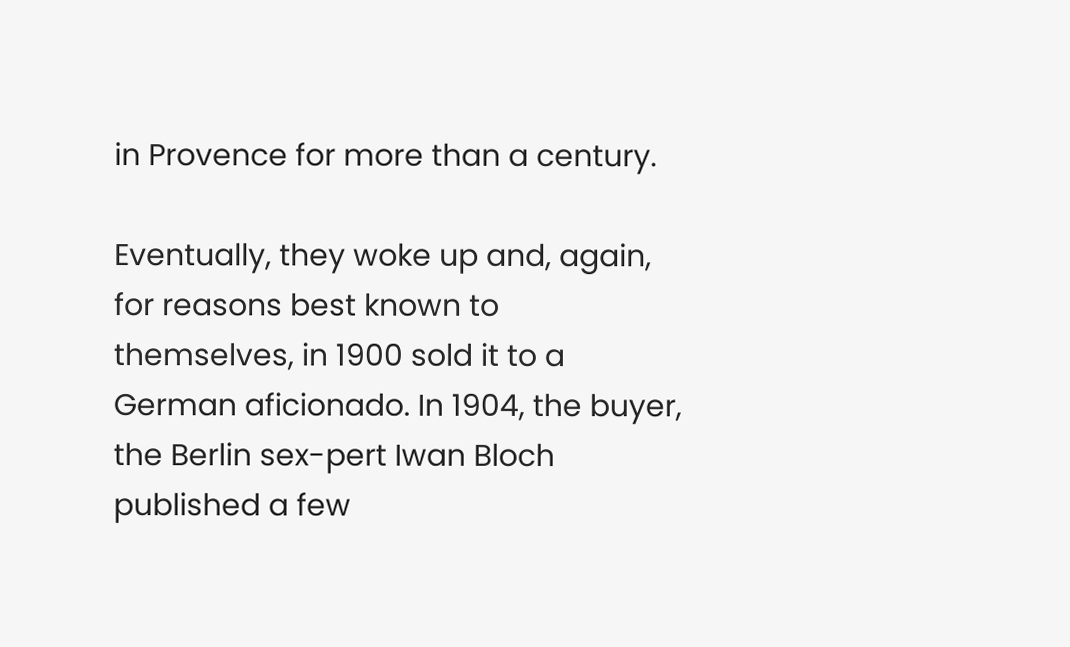in Provence for more than a century.

Eventually, they woke up and, again, for reasons best known to themselves, in 1900 sold it to a German aficionado. In 1904, the buyer, the Berlin sex-pert Iwan Bloch published a few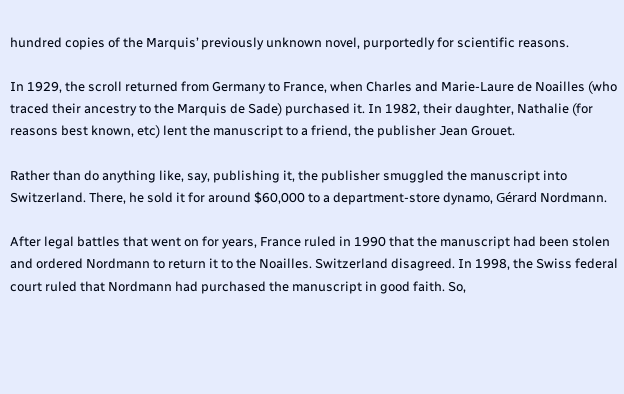hundred copies of the Marquis’ previously unknown novel, purportedly for scientific reasons.

In 1929, the scroll returned from Germany to France, when Charles and Marie-Laure de Noailles (who traced their ancestry to the Marquis de Sade) purchased it. In 1982, their daughter, Nathalie (for reasons best known, etc) lent the manuscript to a friend, the publisher Jean Grouet.

Rather than do anything like, say, publishing it, the publisher smuggled the manuscript into Switzerland. There, he sold it for around $60,000 to a department-store dynamo, Gérard Nordmann.

After legal battles that went on for years, France ruled in 1990 that the manuscript had been stolen and ordered Nordmann to return it to the Noailles. Switzerland disagreed. In 1998, the Swiss federal court ruled that Nordmann had purchased the manuscript in good faith. So,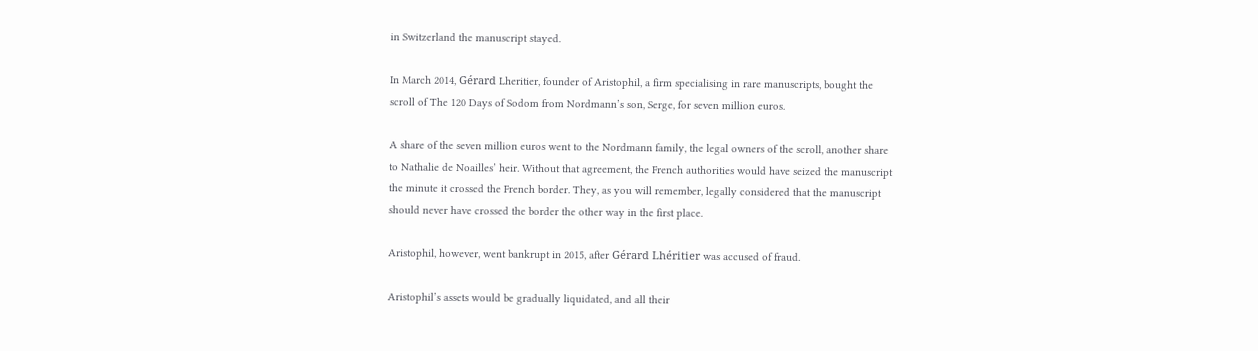in Switzerland the manuscript stayed.

In March 2014, Gérard Lheritier, founder of Aristophil, a firm specialising in rare manuscripts, bought the scroll of The 120 Days of Sodom from Nordmann’s son, Serge, for seven million euros.

A share of the seven million euros went to the Nordmann family, the legal owners of the scroll, another share to Nathalie de Noailles’ heir. Without that agreement, the French authorities would have seized the manuscript the minute it crossed the French border. They, as you will remember, legally considered that the manuscript should never have crossed the border the other way in the first place.

Aristophil, however, went bankrupt in 2015, after Gérard Lhéritier was accused of fraud.

Aristophil’s assets would be gradually liquidated, and all their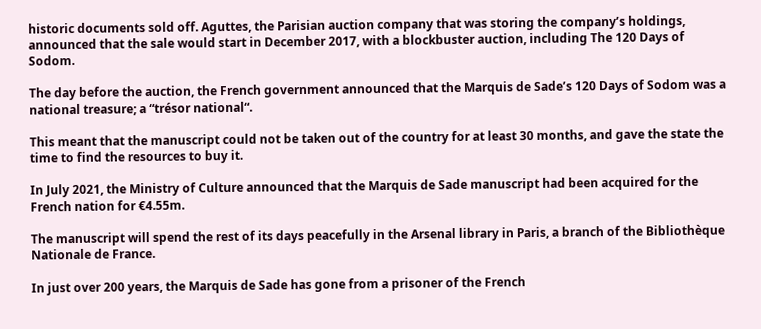historic documents sold off. Aguttes, the Parisian auction company that was storing the company’s holdings, announced that the sale would start in December 2017, with a blockbuster auction, including The 120 Days of Sodom.

The day before the auction, the French government announced that the Marquis de Sade’s 120 Days of Sodom was a national treasure; a “trésor national“.

This meant that the manuscript could not be taken out of the country for at least 30 months, and gave the state the time to find the resources to buy it.

In July 2021, the Ministry of Culture announced that the Marquis de Sade manuscript had been acquired for the French nation for €4.55m.

The manuscript will spend the rest of its days peacefully in the Arsenal library in Paris, a branch of the Bibliothèque Nationale de France.

In just over 200 years, the Marquis de Sade has gone from a prisoner of the French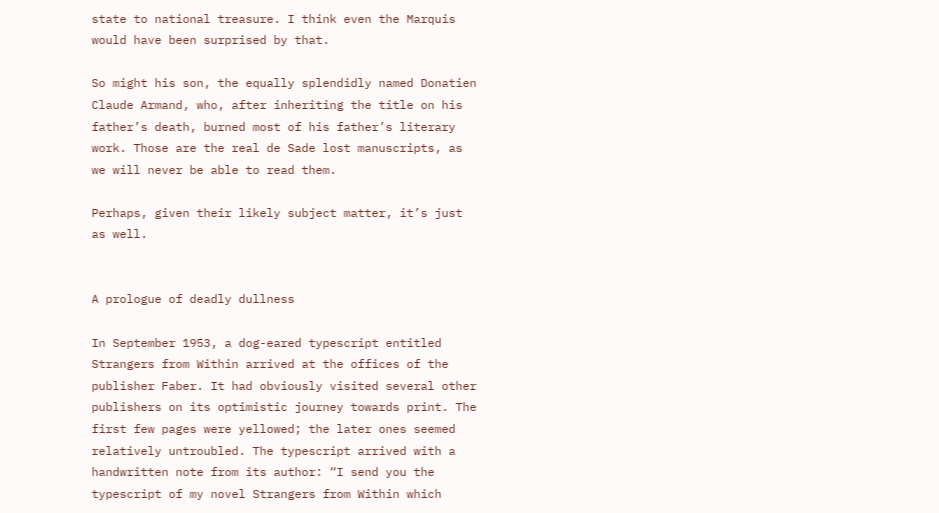state to national treasure. I think even the Marquis would have been surprised by that.

So might his son, the equally splendidly named Donatien Claude Armand, who, after inheriting the title on his father’s death, burned most of his father’s literary work. Those are the real de Sade lost manuscripts, as we will never be able to read them.

Perhaps, given their likely subject matter, it’s just as well.


A prologue of deadly dullness

In September 1953, a dog-eared typescript entitled Strangers from Within arrived at the offices of the publisher Faber. It had obviously visited several other publishers on its optimistic journey towards print. The first few pages were yellowed; the later ones seemed relatively untroubled. The typescript arrived with a handwritten note from its author: “I send you the typescript of my novel Strangers from Within which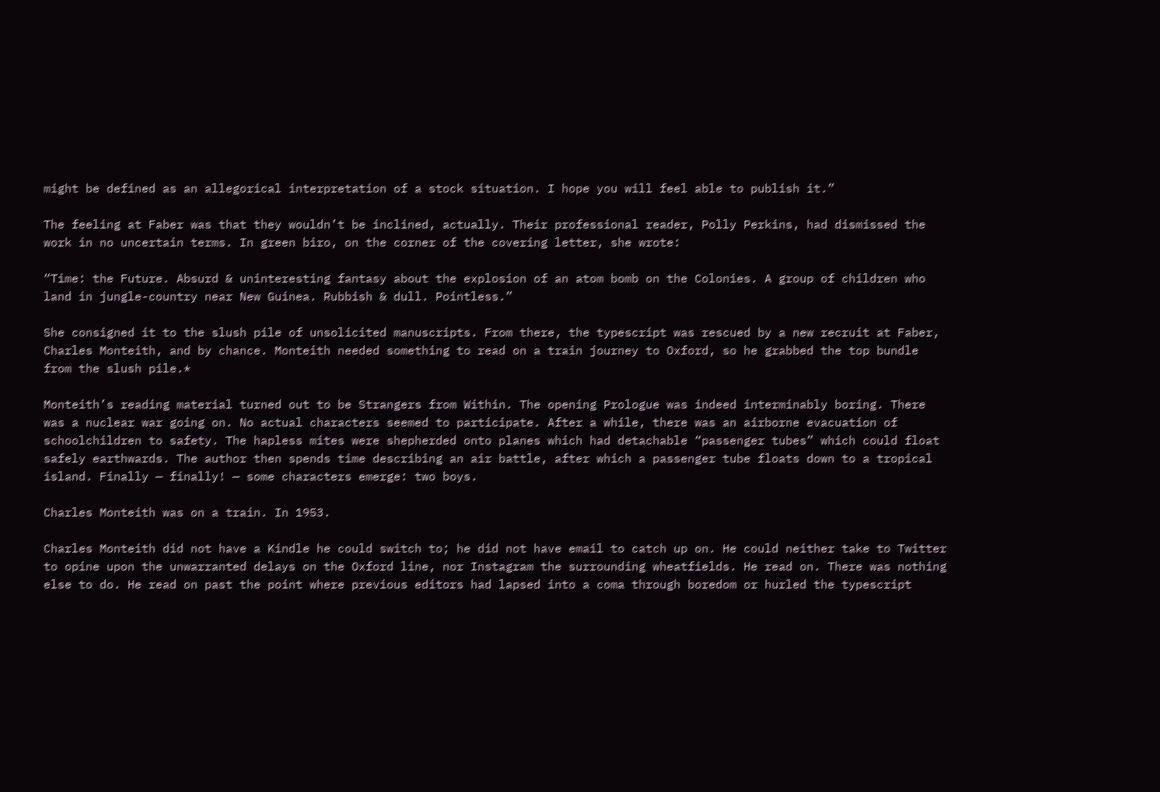might be defined as an allegorical interpretation of a stock situation. I hope you will feel able to publish it.”

The feeling at Faber was that they wouldn’t be inclined, actually. Their professional reader, Polly Perkins, had dismissed the work in no uncertain terms. In green biro, on the corner of the covering letter, she wrote:

“Time: the Future. Absurd & uninteresting fantasy about the explosion of an atom bomb on the Colonies. A group of children who land in jungle-country near New Guinea. Rubbish & dull. Pointless.”

She consigned it to the slush pile of unsolicited manuscripts. From there, the typescript was rescued by a new recruit at Faber, Charles Monteith, and by chance. Monteith needed something to read on a train journey to Oxford, so he grabbed the top bundle from the slush pile.*

Monteith’s reading material turned out to be Strangers from Within. The opening Prologue was indeed interminably boring. There was a nuclear war going on. No actual characters seemed to participate. After a while, there was an airborne evacuation of schoolchildren to safety. The hapless mites were shepherded onto planes which had detachable “passenger tubes” which could float safely earthwards. The author then spends time describing an air battle, after which a passenger tube floats down to a tropical island. Finally — finally! — some characters emerge: two boys.

Charles Monteith was on a train. In 1953.

Charles Monteith did not have a Kindle he could switch to; he did not have email to catch up on. He could neither take to Twitter to opine upon the unwarranted delays on the Oxford line, nor Instagram the surrounding wheatfields. He read on. There was nothing else to do. He read on past the point where previous editors had lapsed into a coma through boredom or hurled the typescript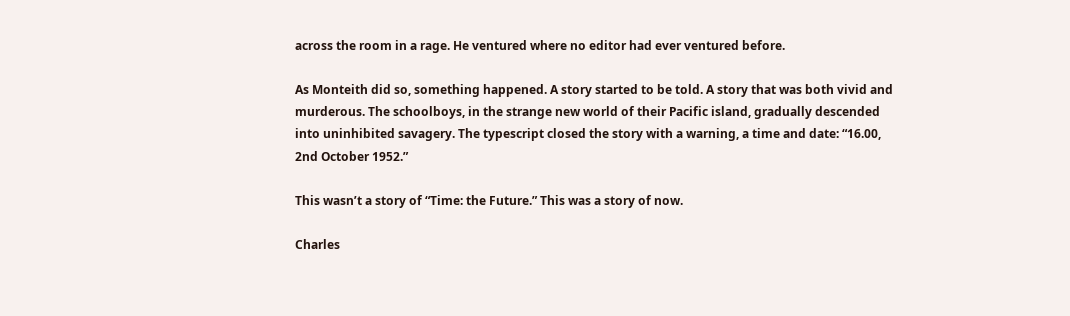across the room in a rage. He ventured where no editor had ever ventured before.

As Monteith did so, something happened. A story started to be told. A story that was both vivid and murderous. The schoolboys, in the strange new world of their Pacific island, gradually descended into uninhibited savagery. The typescript closed the story with a warning, a time and date: “16.00, 2nd October 1952.”

This wasn’t a story of “Time: the Future.” This was a story of now.

Charles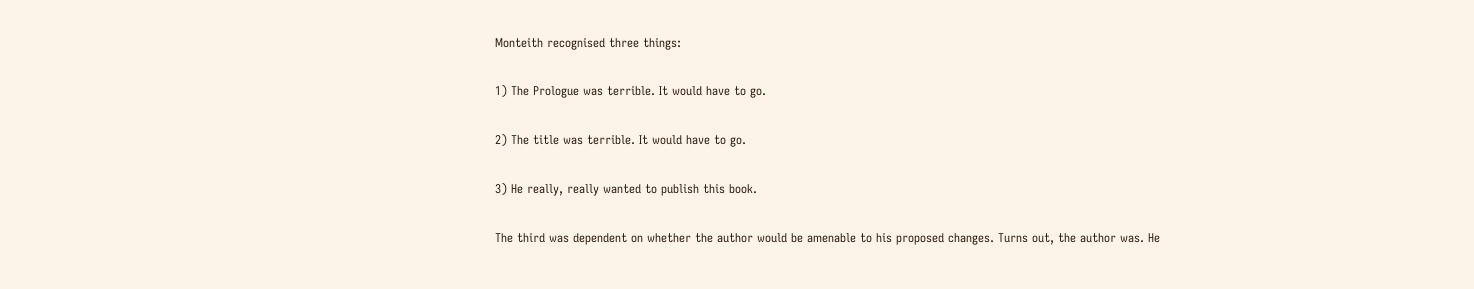Monteith recognised three things:

1) The Prologue was terrible. It would have to go.

2) The title was terrible. It would have to go.

3) He really, really wanted to publish this book.

The third was dependent on whether the author would be amenable to his proposed changes. Turns out, the author was. He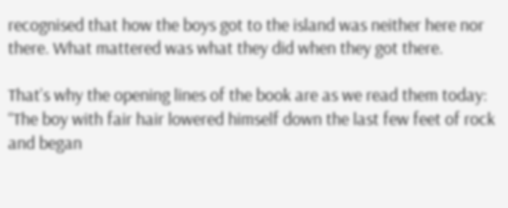recognised that how the boys got to the island was neither here nor there. What mattered was what they did when they got there.

That’s why the opening lines of the book are as we read them today: “The boy with fair hair lowered himself down the last few feet of rock and began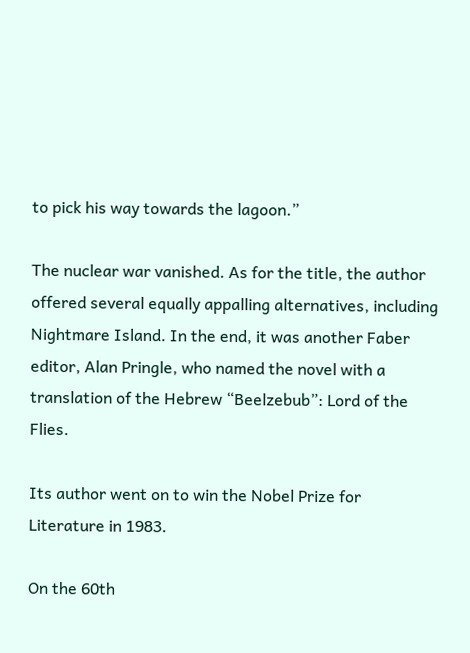to pick his way towards the lagoon.”

The nuclear war vanished. As for the title, the author offered several equally appalling alternatives, including Nightmare Island. In the end, it was another Faber editor, Alan Pringle, who named the novel with a translation of the Hebrew “Beelzebub”: Lord of the Flies.

Its author went on to win the Nobel Prize for Literature in 1983.

On the 60th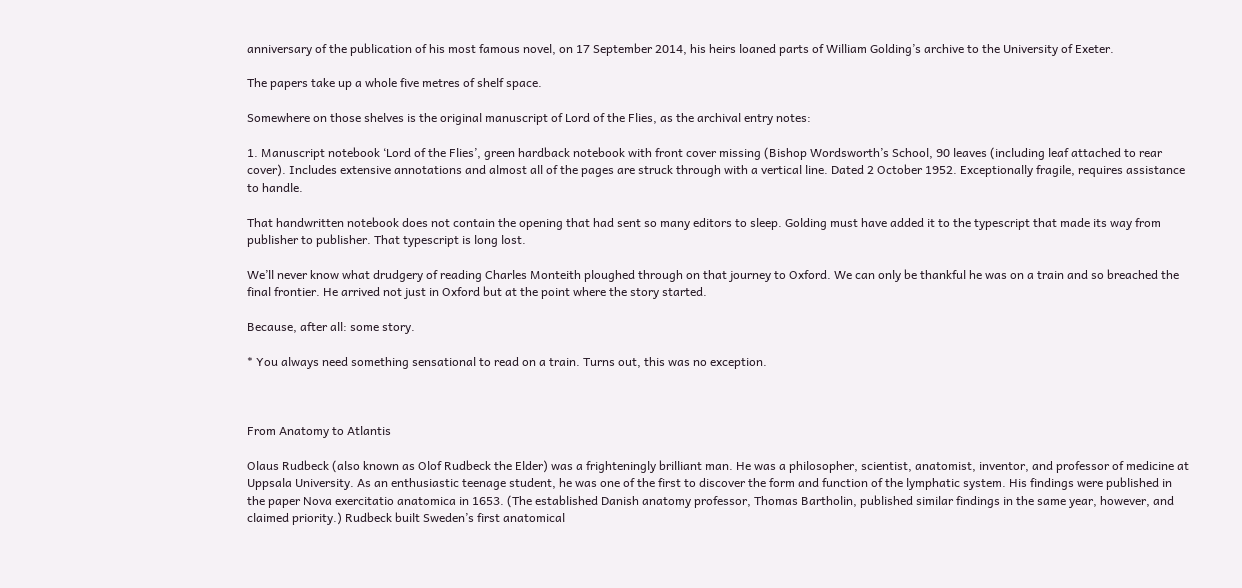anniversary of the publication of his most famous novel, on 17 September 2014, his heirs loaned parts of William Golding’s archive to the University of Exeter.

The papers take up a whole five metres of shelf space.

Somewhere on those shelves is the original manuscript of Lord of the Flies, as the archival entry notes:

1. Manuscript notebook ‘Lord of the Flies’, green hardback notebook with front cover missing (Bishop Wordsworth’s School, 90 leaves (including leaf attached to rear cover). Includes extensive annotations and almost all of the pages are struck through with a vertical line. Dated 2 October 1952. Exceptionally fragile, requires assistance to handle.

That handwritten notebook does not contain the opening that had sent so many editors to sleep. Golding must have added it to the typescript that made its way from publisher to publisher. That typescript is long lost.

We’ll never know what drudgery of reading Charles Monteith ploughed through on that journey to Oxford. We can only be thankful he was on a train and so breached the final frontier. He arrived not just in Oxford but at the point where the story started.

Because, after all: some story.

* You always need something sensational to read on a train. Turns out, this was no exception.



From Anatomy to Atlantis

Olaus Rudbeck (also known as Olof Rudbeck the Elder) was a frighteningly brilliant man. He was a philosopher, scientist, anatomist, inventor, and professor of medicine at Uppsala University. As an enthusiastic teenage student, he was one of the first to discover the form and function of the lymphatic system. His findings were published in the paper Nova exercitatio anatomica in 1653. (The established Danish anatomy professor, Thomas Bartholin, published similar findings in the same year, however, and claimed priority.) Rudbeck built Sweden’s first anatomical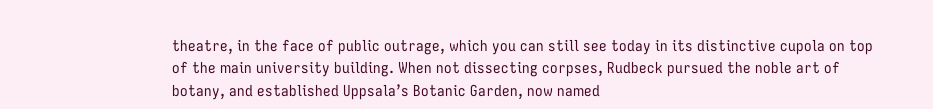theatre, in the face of public outrage, which you can still see today in its distinctive cupola on top of the main university building. When not dissecting corpses, Rudbeck pursued the noble art of botany, and established Uppsala’s Botanic Garden, now named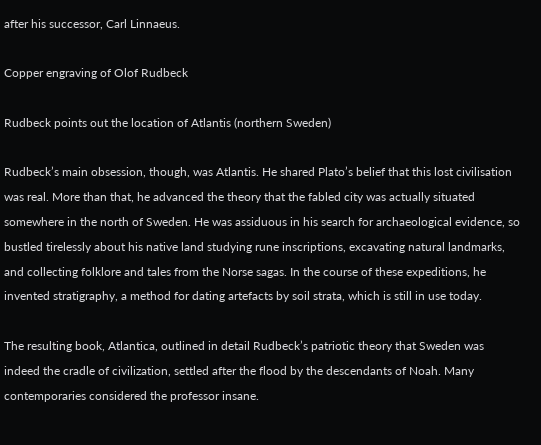after his successor, Carl Linnaeus.

Copper engraving of Olof Rudbeck

Rudbeck points out the location of Atlantis (northern Sweden)

Rudbeck’s main obsession, though, was Atlantis. He shared Plato’s belief that this lost civilisation was real. More than that, he advanced the theory that the fabled city was actually situated somewhere in the north of Sweden. He was assiduous in his search for archaeological evidence, so bustled tirelessly about his native land studying rune inscriptions, excavating natural landmarks, and collecting folklore and tales from the Norse sagas. In the course of these expeditions, he invented stratigraphy, a method for dating artefacts by soil strata, which is still in use today.

The resulting book, Atlantica, outlined in detail Rudbeck’s patriotic theory that Sweden was indeed the cradle of civilization, settled after the flood by the descendants of Noah. Many contemporaries considered the professor insane.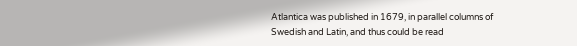Atlantica was published in 1679, in parallel columns of Swedish and Latin, and thus could be read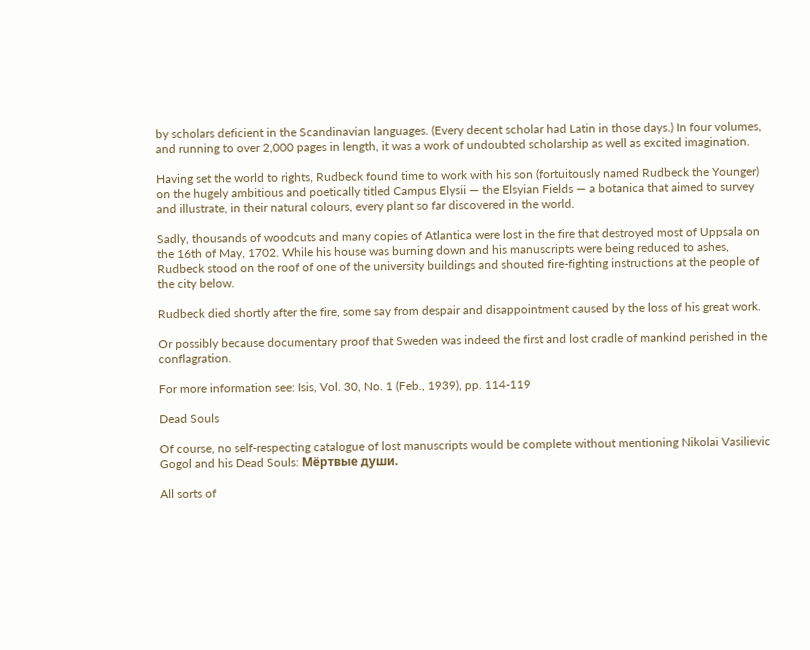by scholars deficient in the Scandinavian languages. (Every decent scholar had Latin in those days.) In four volumes, and running to over 2,000 pages in length, it was a work of undoubted scholarship as well as excited imagination.

Having set the world to rights, Rudbeck found time to work with his son (fortuitously named Rudbeck the Younger) on the hugely ambitious and poetically titled Campus Elysii — the Elsyian Fields — a botanica that aimed to survey and illustrate, in their natural colours, every plant so far discovered in the world.

Sadly, thousands of woodcuts and many copies of Atlantica were lost in the fire that destroyed most of Uppsala on the 16th of May, 1702. While his house was burning down and his manuscripts were being reduced to ashes, Rudbeck stood on the roof of one of the university buildings and shouted fire-fighting instructions at the people of the city below.

Rudbeck died shortly after the fire, some say from despair and disappointment caused by the loss of his great work.

Or possibly because documentary proof that Sweden was indeed the first and lost cradle of mankind perished in the conflagration.

For more information see: Isis, Vol. 30, No. 1 (Feb., 1939), pp. 114-119

Dead Souls

Of course, no self-respecting catalogue of lost manuscripts would be complete without mentioning Nikolai Vasilievic Gogol and his Dead Souls: Мёртвые души.

All sorts of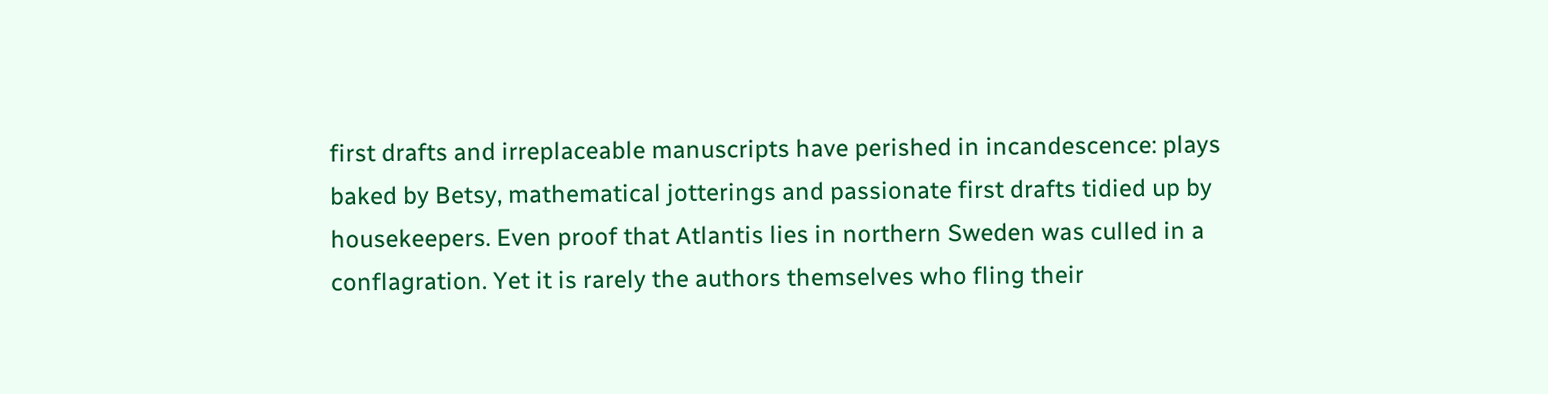first drafts and irreplaceable manuscripts have perished in incandescence: plays baked by Betsy, mathematical jotterings and passionate first drafts tidied up by housekeepers. Even proof that Atlantis lies in northern Sweden was culled in a conflagration. Yet it is rarely the authors themselves who fling their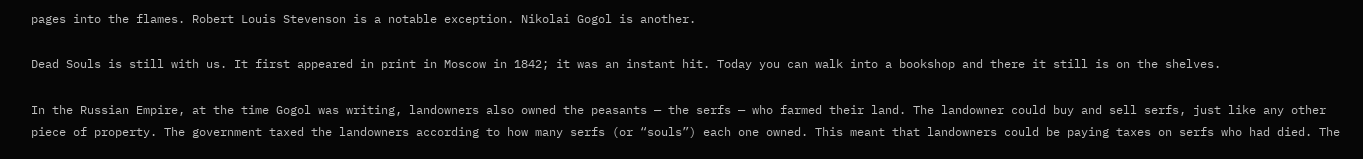pages into the flames. Robert Louis Stevenson is a notable exception. Nikolai Gogol is another.

Dead Souls is still with us. It first appeared in print in Moscow in 1842; it was an instant hit. Today you can walk into a bookshop and there it still is on the shelves.

In the Russian Empire, at the time Gogol was writing, landowners also owned the peasants — the serfs — who farmed their land. The landowner could buy and sell serfs, just like any other piece of property. The government taxed the landowners according to how many serfs (or “souls”) each one owned. This meant that landowners could be paying taxes on serfs who had died. The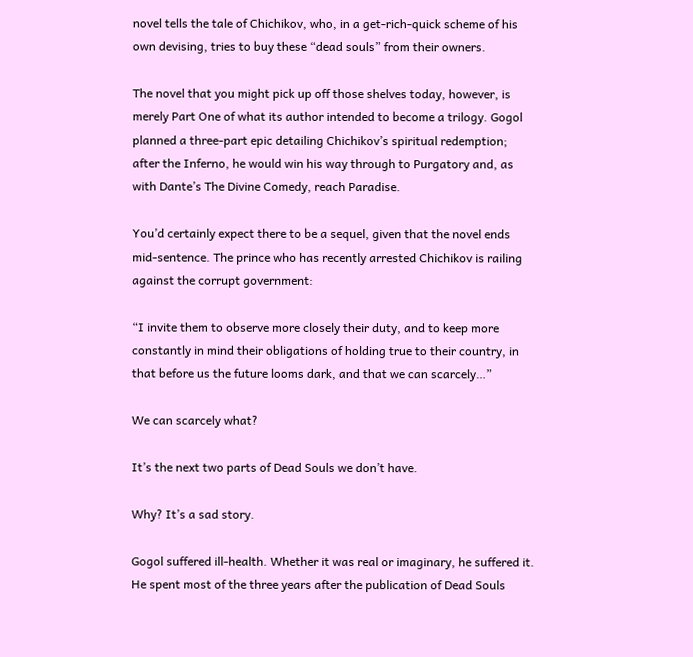novel tells the tale of Chichikov, who, in a get-rich-quick scheme of his own devising, tries to buy these “dead souls” from their owners.

The novel that you might pick up off those shelves today, however, is merely Part One of what its author intended to become a trilogy. Gogol planned a three-part epic detailing Chichikov’s spiritual redemption; after the Inferno, he would win his way through to Purgatory and, as with Dante’s The Divine Comedy, reach Paradise.

You’d certainly expect there to be a sequel, given that the novel ends mid-sentence. The prince who has recently arrested Chichikov is railing against the corrupt government:

“I invite them to observe more closely their duty, and to keep more constantly in mind their obligations of holding true to their country, in that before us the future looms dark, and that we can scarcely…”

We can scarcely what?

It’s the next two parts of Dead Souls we don’t have.

Why? It’s a sad story.

Gogol suffered ill-health. Whether it was real or imaginary, he suffered it. He spent most of the three years after the publication of Dead Souls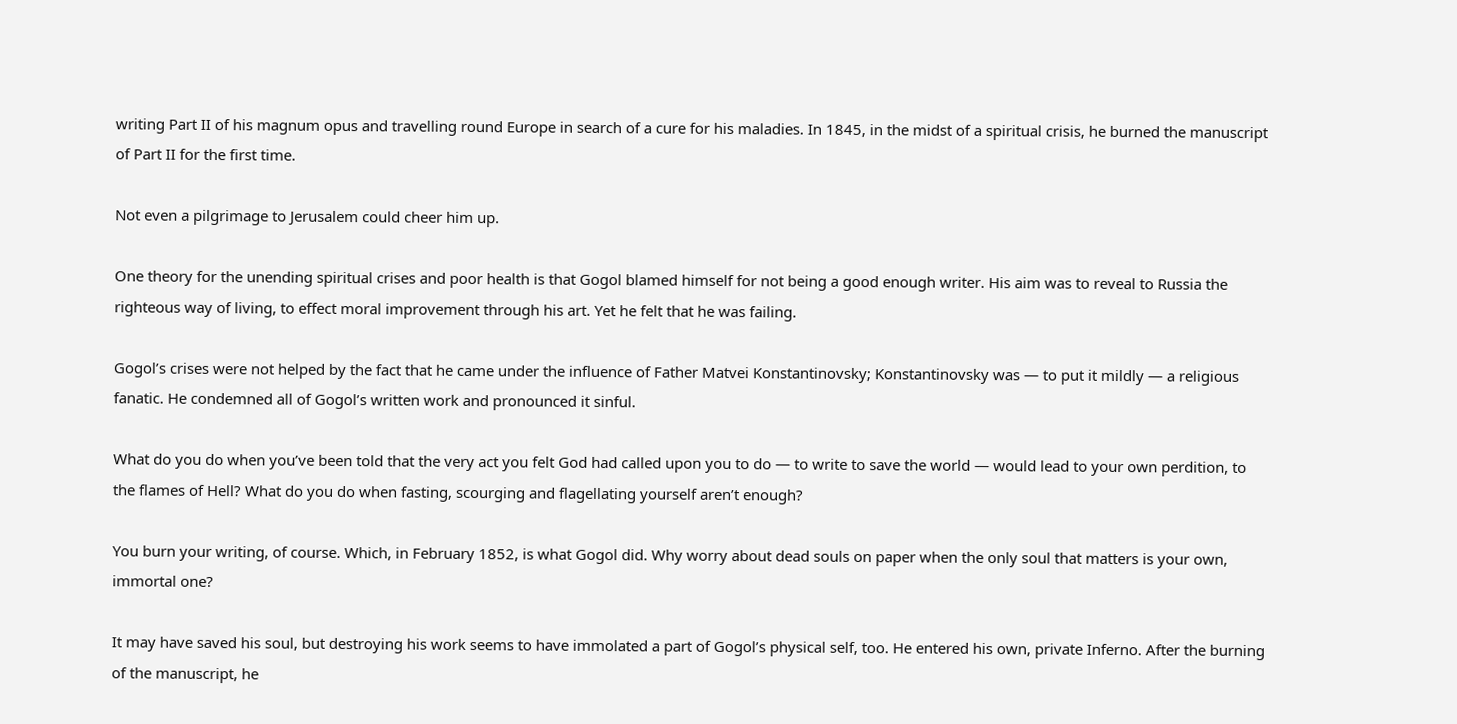writing Part II of his magnum opus and travelling round Europe in search of a cure for his maladies. In 1845, in the midst of a spiritual crisis, he burned the manuscript of Part II for the first time.

Not even a pilgrimage to Jerusalem could cheer him up.

One theory for the unending spiritual crises and poor health is that Gogol blamed himself for not being a good enough writer. His aim was to reveal to Russia the righteous way of living, to effect moral improvement through his art. Yet he felt that he was failing.

Gogol’s crises were not helped by the fact that he came under the influence of Father Matvei Konstantinovsky; Konstantinovsky was — to put it mildly — a religious fanatic. He condemned all of Gogol’s written work and pronounced it sinful.

What do you do when you’ve been told that the very act you felt God had called upon you to do — to write to save the world — would lead to your own perdition, to the flames of Hell? What do you do when fasting, scourging and flagellating yourself aren’t enough?

You burn your writing, of course. Which, in February 1852, is what Gogol did. Why worry about dead souls on paper when the only soul that matters is your own, immortal one?

It may have saved his soul, but destroying his work seems to have immolated a part of Gogol’s physical self, too. He entered his own, private Inferno. After the burning of the manuscript, he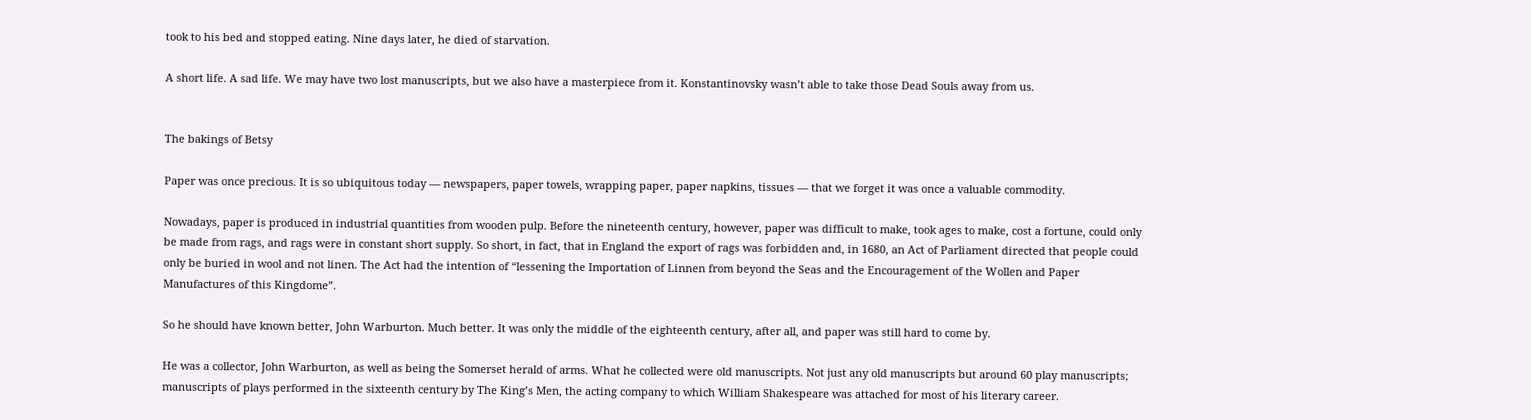took to his bed and stopped eating. Nine days later, he died of starvation.

A short life. A sad life. We may have two lost manuscripts, but we also have a masterpiece from it. Konstantinovsky wasn’t able to take those Dead Souls away from us.


The bakings of Betsy

Paper was once precious. It is so ubiquitous today — newspapers, paper towels, wrapping paper, paper napkins, tissues — that we forget it was once a valuable commodity.

Nowadays, paper is produced in industrial quantities from wooden pulp. Before the nineteenth century, however, paper was difficult to make, took ages to make, cost a fortune, could only be made from rags, and rags were in constant short supply. So short, in fact, that in England the export of rags was forbidden and, in 1680, an Act of Parliament directed that people could only be buried in wool and not linen. The Act had the intention of “lessening the Importation of Linnen from beyond the Seas and the Encouragement of the Wollen and Paper Manufactures of this Kingdome”.

So he should have known better, John Warburton. Much better. It was only the middle of the eighteenth century, after all, and paper was still hard to come by.

He was a collector, John Warburton, as well as being the Somerset herald of arms. What he collected were old manuscripts. Not just any old manuscripts but around 60 play manuscripts; manuscripts of plays performed in the sixteenth century by The King’s Men, the acting company to which William Shakespeare was attached for most of his literary career.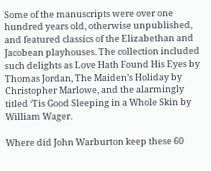Some of the manuscripts were over one hundred years old, otherwise unpublished, and featured classics of the Elizabethan and Jacobean playhouses. The collection included such delights as Love Hath Found His Eyes by Thomas Jordan, The Maiden’s Holiday by Christopher Marlowe, and the alarmingly titled ‘Tis Good Sleeping in a Whole Skin by William Wager.

Where did John Warburton keep these 60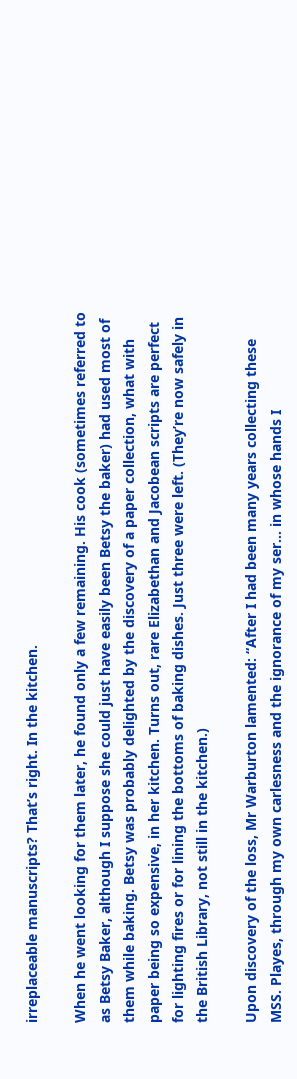irreplaceable manuscripts? That’s right. In the kitchen.

When he went looking for them later, he found only a few remaining. His cook (sometimes referred to as Betsy Baker, although I suppose she could just have easily been Betsy the baker) had used most of them while baking. Betsy was probably delighted by the discovery of a paper collection, what with paper being so expensive, in her kitchen. Turns out, rare Elizabethan and Jacobean scripts are perfect for lighting fires or for lining the bottoms of baking dishes. Just three were left. (They’re now safely in the British Library, not still in the kitchen.)

Upon discovery of the loss, Mr Warburton lamented: “After I had been many years collecting these MSS. Playes, through my own carlesness and the ignorance of my ser… in whose hands I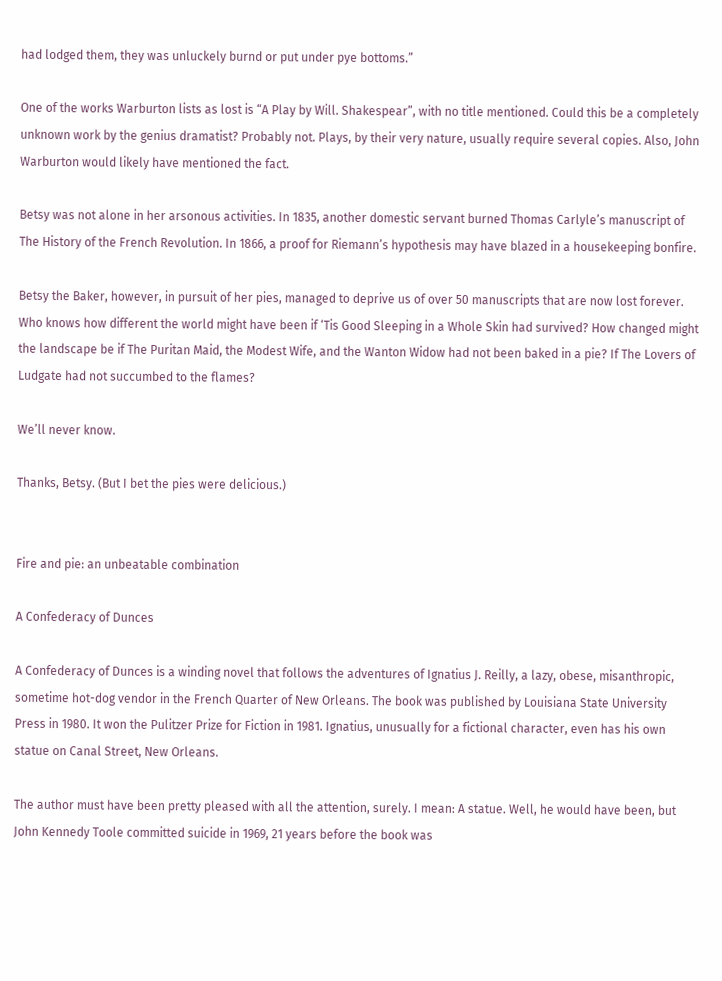had lodged them, they was unluckely burnd or put under pye bottoms.”

One of the works Warburton lists as lost is “A Play by Will. Shakespear”, with no title mentioned. Could this be a completely unknown work by the genius dramatist? Probably not. Plays, by their very nature, usually require several copies. Also, John Warburton would likely have mentioned the fact.

Betsy was not alone in her arsonous activities. In 1835, another domestic servant burned Thomas Carlyle’s manuscript of The History of the French Revolution. In 1866, a proof for Riemann’s hypothesis may have blazed in a housekeeping bonfire.

Betsy the Baker, however, in pursuit of her pies, managed to deprive us of over 50 manuscripts that are now lost forever. Who knows how different the world might have been if ‘Tis Good Sleeping in a Whole Skin had survived? How changed might the landscape be if The Puritan Maid, the Modest Wife, and the Wanton Widow had not been baked in a pie? If The Lovers of Ludgate had not succumbed to the flames?

We’ll never know.

Thanks, Betsy. (But I bet the pies were delicious.)


Fire and pie: an unbeatable combination

A Confederacy of Dunces

A Confederacy of Dunces is a winding novel that follows the adventures of Ignatius J. Reilly, a lazy, obese, misanthropic, sometime hot-dog vendor in the French Quarter of New Orleans. The book was published by Louisiana State University Press in 1980. It won the Pulitzer Prize for Fiction in 1981. Ignatius, unusually for a fictional character, even has his own statue on Canal Street, New Orleans.

The author must have been pretty pleased with all the attention, surely. I mean: A statue. Well, he would have been, but John Kennedy Toole committed suicide in 1969, 21 years before the book was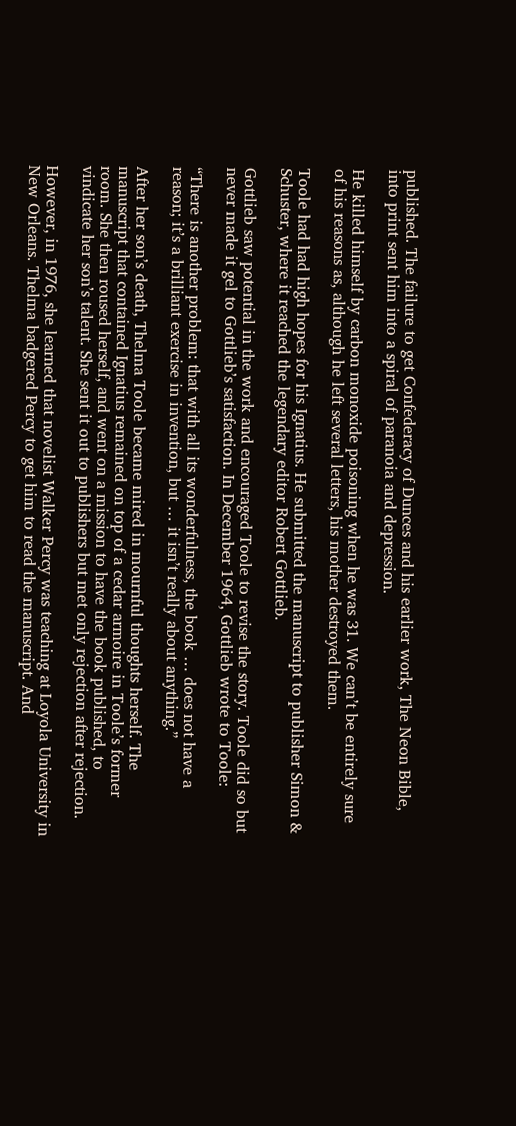published. The failure to get Confederacy of Dunces and his earlier work, The Neon Bible, into print sent him into a spiral of paranoia and depression.

He killed himself by carbon monoxide poisoning when he was 31. We can’t be entirely sure of his reasons as, although he left several letters, his mother destroyed them.

Toole had had high hopes for his Ignatius. He submitted the manuscript to publisher Simon & Schuster, where it reached the legendary editor Robert Gottlieb.

Gottlieb saw potential in the work and encouraged Toole to revise the story. Toole did so but never made it gel to Gottlieb’s satisfaction. In December 1964, Gottlieb wrote to Toole:

“There is another problem: that with all its wonderfulness, the book … does not have a reason; it’s a brilliant exercise in invention, but … it isn’t really about anything.”

After her son’s death, Thelma Toole became mired in mournful thoughts herself. The manuscript that contained Ignatius remained on top of a cedar armoire in Toole’s former room. She then roused herself, and went on a mission to have the book published, to vindicate her son’s talent. She sent it out to publishers but met only rejection after rejection.

However, in 1976, she learned that novelist Walker Percy was teaching at Loyola University in New Orleans. Thelma badgered Percy to get him to read the manuscript. And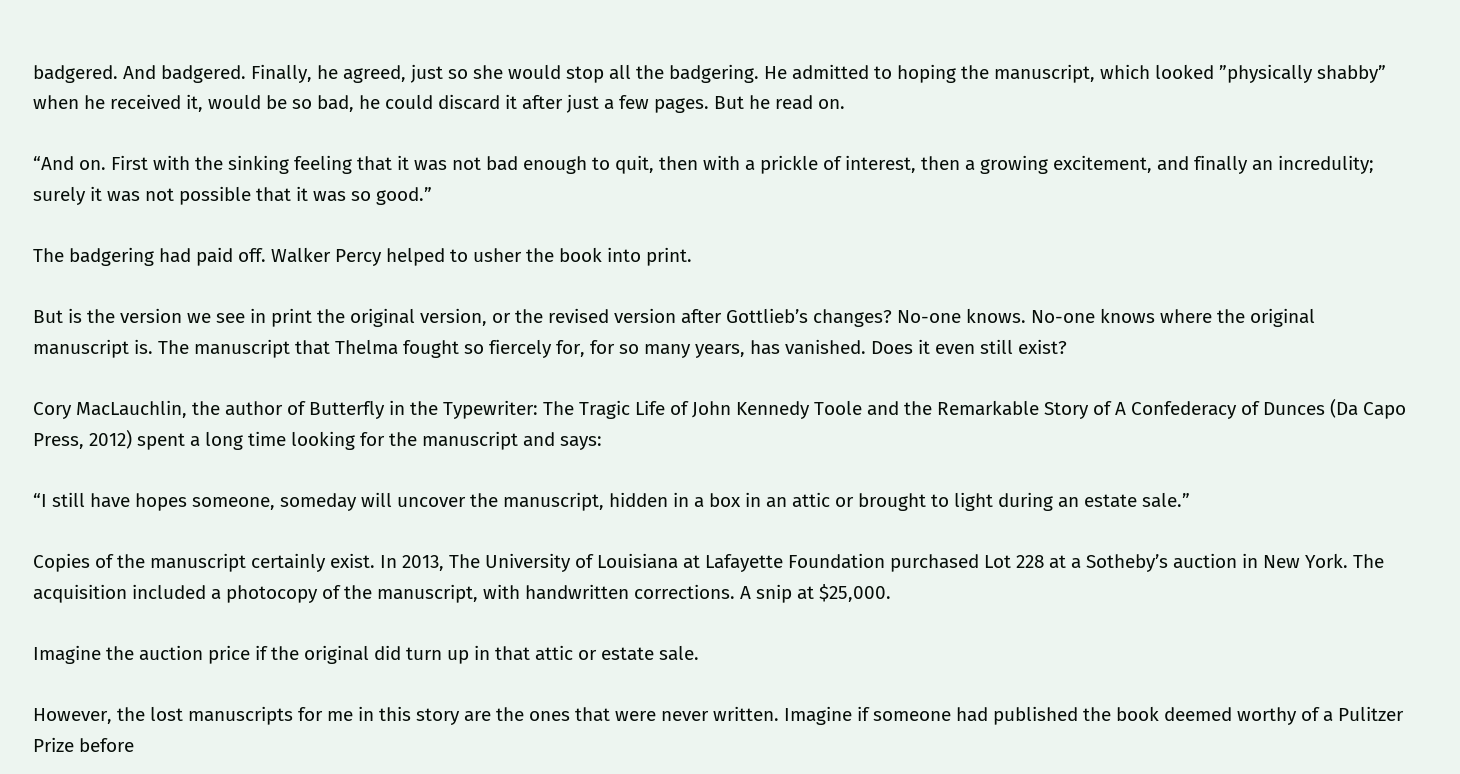badgered. And badgered. Finally, he agreed, just so she would stop all the badgering. He admitted to hoping the manuscript, which looked ”physically shabby” when he received it, would be so bad, he could discard it after just a few pages. But he read on.

“And on. First with the sinking feeling that it was not bad enough to quit, then with a prickle of interest, then a growing excitement, and finally an incredulity; surely it was not possible that it was so good.”

The badgering had paid off. Walker Percy helped to usher the book into print.

But is the version we see in print the original version, or the revised version after Gottlieb’s changes? No-one knows. No-one knows where the original manuscript is. The manuscript that Thelma fought so fiercely for, for so many years, has vanished. Does it even still exist?

Cory MacLauchlin, the author of Butterfly in the Typewriter: The Tragic Life of John Kennedy Toole and the Remarkable Story of A Confederacy of Dunces (Da Capo Press, 2012) spent a long time looking for the manuscript and says:

“I still have hopes someone, someday will uncover the manuscript, hidden in a box in an attic or brought to light during an estate sale.”

Copies of the manuscript certainly exist. In 2013, The University of Louisiana at Lafayette Foundation purchased Lot 228 at a Sotheby’s auction in New York. The acquisition included a photocopy of the manuscript, with handwritten corrections. A snip at $25,000.

Imagine the auction price if the original did turn up in that attic or estate sale.

However, the lost manuscripts for me in this story are the ones that were never written. Imagine if someone had published the book deemed worthy of a Pulitzer Prize before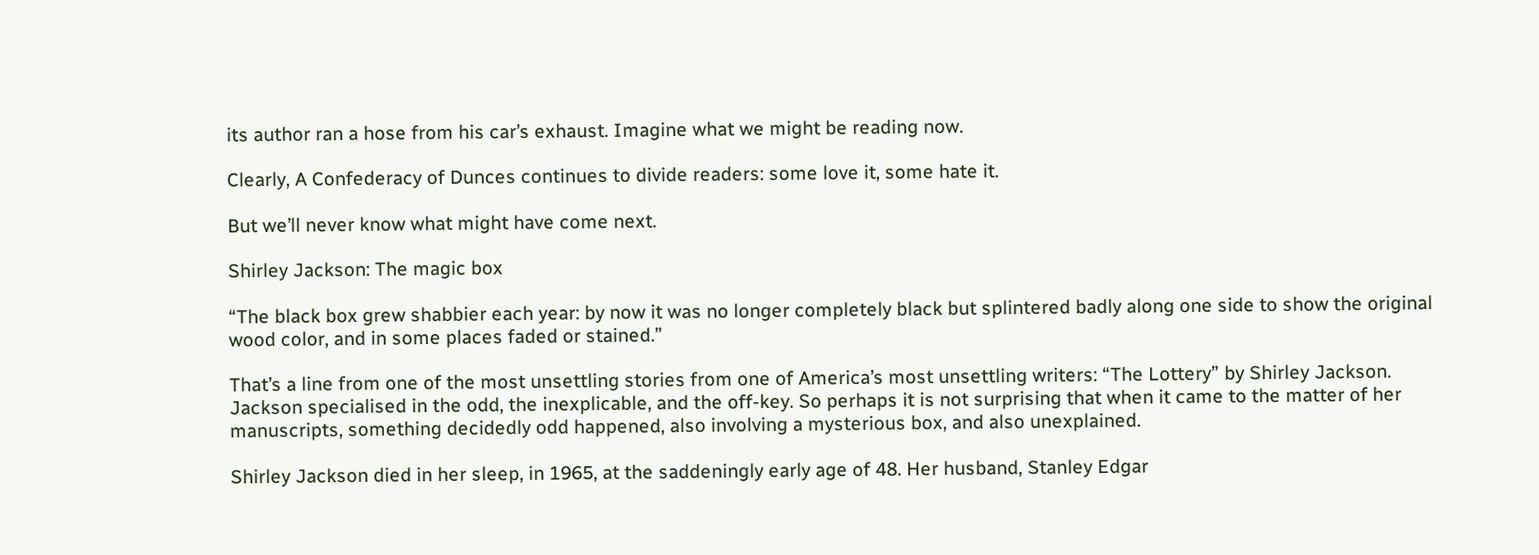its author ran a hose from his car’s exhaust. Imagine what we might be reading now.

Clearly, A Confederacy of Dunces continues to divide readers: some love it, some hate it.

But we’ll never know what might have come next.

Shirley Jackson: The magic box

“The black box grew shabbier each year: by now it was no longer completely black but splintered badly along one side to show the original wood color, and in some places faded or stained.”

That’s a line from one of the most unsettling stories from one of America’s most unsettling writers: “The Lottery” by Shirley Jackson. Jackson specialised in the odd, the inexplicable, and the off-key. So perhaps it is not surprising that when it came to the matter of her manuscripts, something decidedly odd happened, also involving a mysterious box, and also unexplained.

Shirley Jackson died in her sleep, in 1965, at the saddeningly early age of 48. Her husband, Stanley Edgar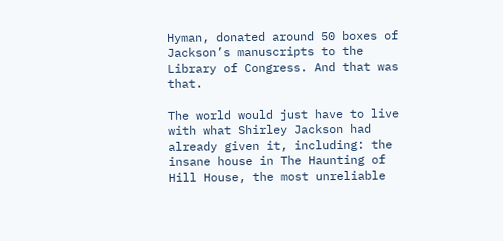Hyman, donated around 50 boxes of Jackson’s manuscripts to the Library of Congress. And that was that.

The world would just have to live with what Shirley Jackson had already given it, including: the insane house in The Haunting of Hill House, the most unreliable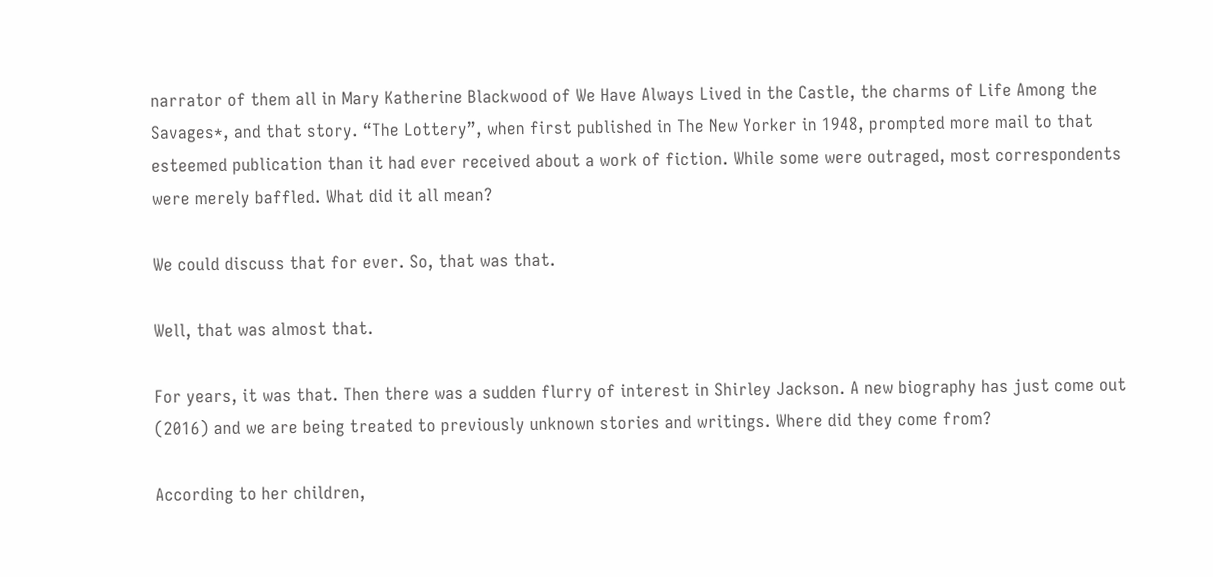narrator of them all in Mary Katherine Blackwood of We Have Always Lived in the Castle, the charms of Life Among the Savages*, and that story. “The Lottery”, when first published in The New Yorker in 1948, prompted more mail to that esteemed publication than it had ever received about a work of fiction. While some were outraged, most correspondents were merely baffled. What did it all mean?

We could discuss that for ever. So, that was that.

Well, that was almost that.

For years, it was that. Then there was a sudden flurry of interest in Shirley Jackson. A new biography has just come out (2016) and we are being treated to previously unknown stories and writings. Where did they come from?

According to her children,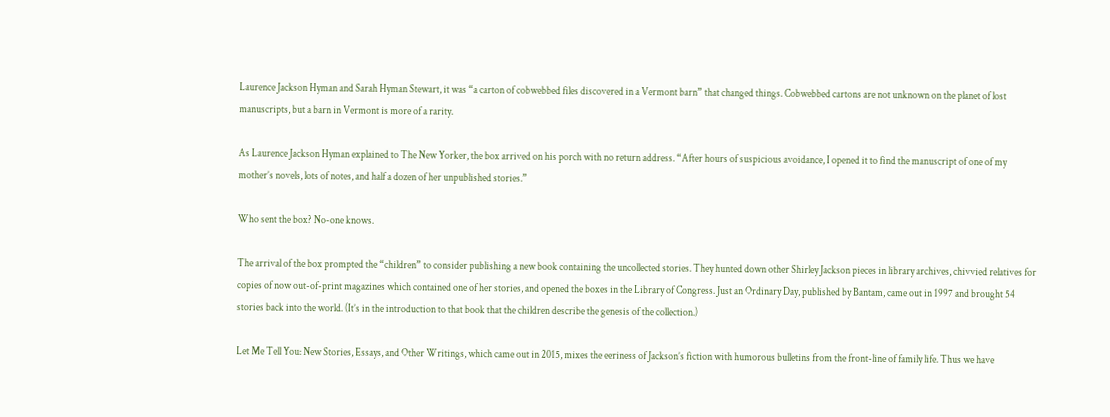Laurence Jackson Hyman and Sarah Hyman Stewart, it was “a carton of cobwebbed files discovered in a Vermont barn” that changed things. Cobwebbed cartons are not unknown on the planet of lost manuscripts, but a barn in Vermont is more of a rarity.

As Laurence Jackson Hyman explained to The New Yorker, the box arrived on his porch with no return address. “After hours of suspicious avoidance, I opened it to find the manuscript of one of my mother’s novels, lots of notes, and half a dozen of her unpublished stories.”

Who sent the box? No-one knows.

The arrival of the box prompted the “children” to consider publishing a new book containing the uncollected stories. They hunted down other Shirley Jackson pieces in library archives, chivvied relatives for copies of now out-of-print magazines which contained one of her stories, and opened the boxes in the Library of Congress. Just an Ordinary Day, published by Bantam, came out in 1997 and brought 54 stories back into the world. (It’s in the introduction to that book that the children describe the genesis of the collection.)

Let Me Tell You: New Stories, Essays, and Other Writings, which came out in 2015, mixes the eeriness of Jackson’s fiction with humorous bulletins from the front-line of family life. Thus we have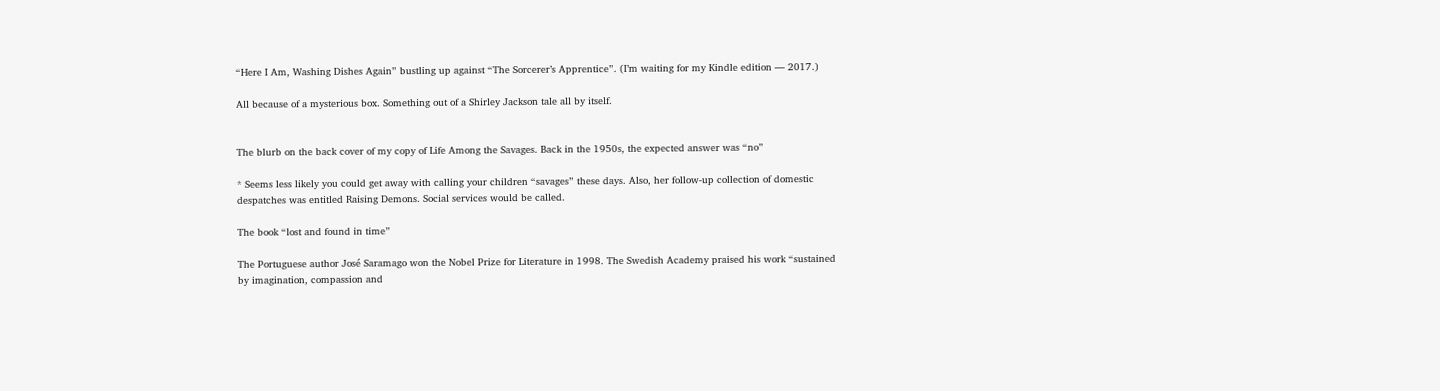“Here I Am, Washing Dishes Again” bustling up against “The Sorcerer’s Apprentice”. (I’m waiting for my Kindle edition — 2017.)

All because of a mysterious box. Something out of a Shirley Jackson tale all by itself.


The blurb on the back cover of my copy of Life Among the Savages. Back in the 1950s, the expected answer was “no”

* Seems less likely you could get away with calling your children “savages” these days. Also, her follow-up collection of domestic despatches was entitled Raising Demons. Social services would be called.

The book “lost and found in time”

The Portuguese author José Saramago won the Nobel Prize for Literature in 1998. The Swedish Academy praised his work “sustained by imagination, compassion and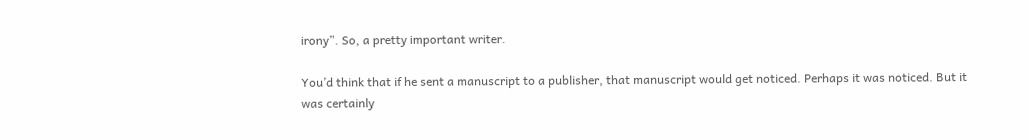irony”. So, a pretty important writer.

You’d think that if he sent a manuscript to a publisher, that manuscript would get noticed. Perhaps it was noticed. But it was certainly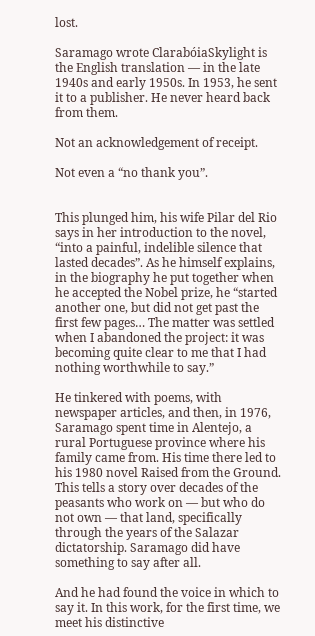lost.

Saramago wrote ClarabóiaSkylight is the English translation — in the late 1940s and early 1950s. In 1953, he sent it to a publisher. He never heard back from them.

Not an acknowledgement of receipt.

Not even a “no thank you”.


This plunged him, his wife Pilar del Rio says in her introduction to the novel, “into a painful, indelible silence that lasted decades”. As he himself explains, in the biography he put together when he accepted the Nobel prize, he “started another one, but did not get past the first few pages… The matter was settled when I abandoned the project: it was becoming quite clear to me that I had nothing worthwhile to say.”

He tinkered with poems, with newspaper articles, and then, in 1976, Saramago spent time in Alentejo, a rural Portuguese province where his family came from. His time there led to his 1980 novel Raised from the Ground. This tells a story over decades of the peasants who work on — but who do not own — that land, specifically through the years of the Salazar dictatorship. Saramago did have something to say after all.

And he had found the voice in which to say it. In this work, for the first time, we meet his distinctive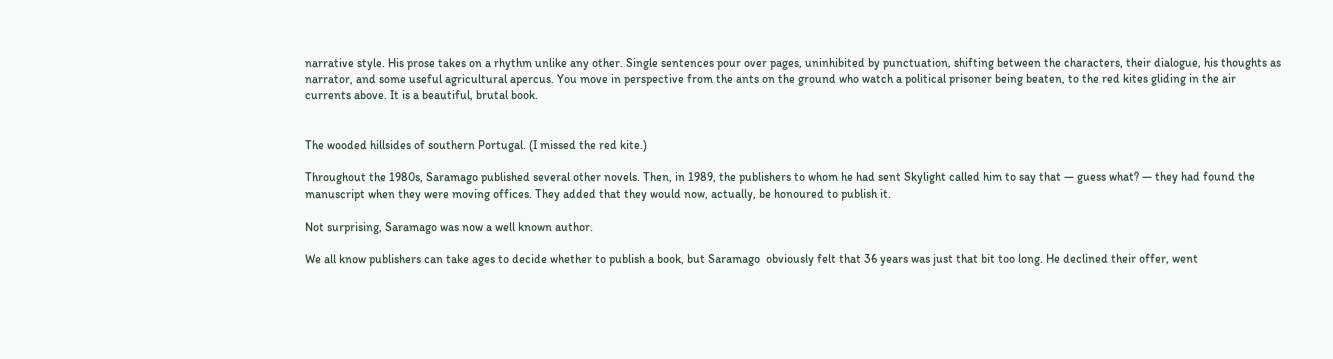narrative style. His prose takes on a rhythm unlike any other. Single sentences pour over pages, uninhibited by punctuation, shifting between the characters, their dialogue, his thoughts as narrator, and some useful agricultural apercus. You move in perspective from the ants on the ground who watch a political prisoner being beaten, to the red kites gliding in the air currents above. It is a beautiful, brutal book.


The wooded hillsides of southern Portugal. (I missed the red kite.)

Throughout the 1980s, Saramago published several other novels. Then, in 1989, the publishers to whom he had sent Skylight called him to say that — guess what? — they had found the manuscript when they were moving offices. They added that they would now, actually, be honoured to publish it.

Not surprising, Saramago was now a well known author.

We all know publishers can take ages to decide whether to publish a book, but Saramago  obviously felt that 36 years was just that bit too long. He declined their offer, went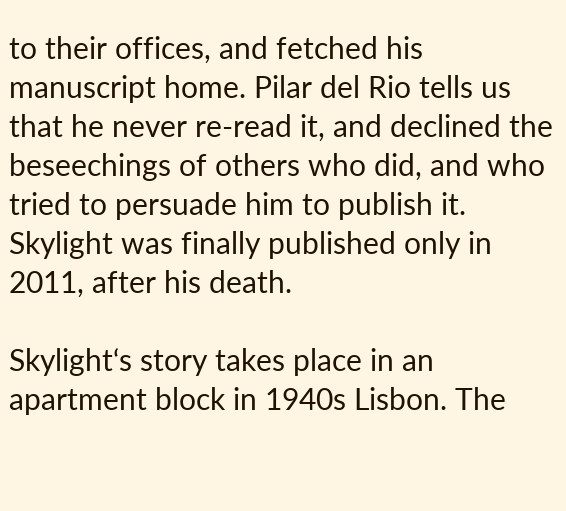to their offices, and fetched his manuscript home. Pilar del Rio tells us that he never re-read it, and declined the beseechings of others who did, and who tried to persuade him to publish it. Skylight was finally published only in 2011, after his death.

Skylight‘s story takes place in an apartment block in 1940s Lisbon. The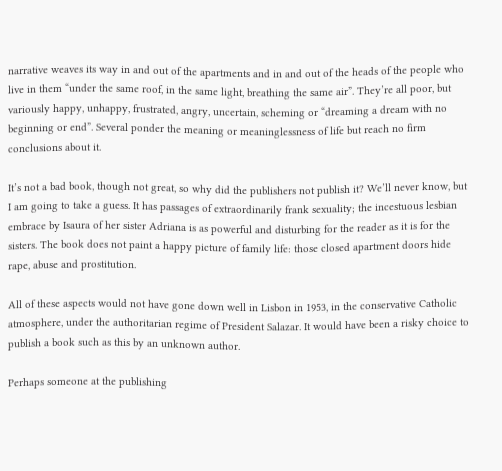narrative weaves its way in and out of the apartments and in and out of the heads of the people who live in them “under the same roof, in the same light, breathing the same air”. They’re all poor, but variously happy, unhappy, frustrated, angry, uncertain, scheming or “dreaming a dream with no beginning or end”. Several ponder the meaning or meaninglessness of life but reach no firm conclusions about it.

It’s not a bad book, though not great, so why did the publishers not publish it? We’ll never know, but I am going to take a guess. It has passages of extraordinarily frank sexuality; the incestuous lesbian embrace by Isaura of her sister Adriana is as powerful and disturbing for the reader as it is for the sisters. The book does not paint a happy picture of family life: those closed apartment doors hide rape, abuse and prostitution.

All of these aspects would not have gone down well in Lisbon in 1953, in the conservative Catholic atmosphere, under the authoritarian regime of President Salazar. It would have been a risky choice to publish a book such as this by an unknown author.

Perhaps someone at the publishing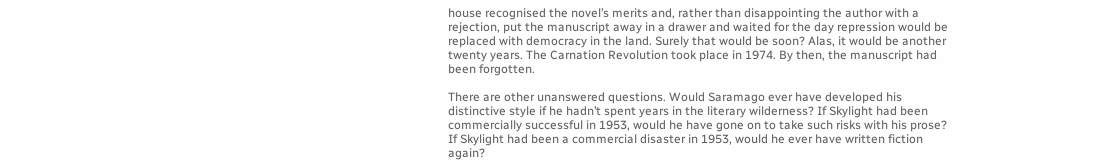house recognised the novel’s merits and, rather than disappointing the author with a rejection, put the manuscript away in a drawer and waited for the day repression would be replaced with democracy in the land. Surely that would be soon? Alas, it would be another twenty years. The Carnation Revolution took place in 1974. By then, the manuscript had been forgotten.

There are other unanswered questions. Would Saramago ever have developed his distinctive style if he hadn’t spent years in the literary wilderness? If Skylight had been commercially successful in 1953, would he have gone on to take such risks with his prose? If Skylight had been a commercial disaster in 1953, would he ever have written fiction again?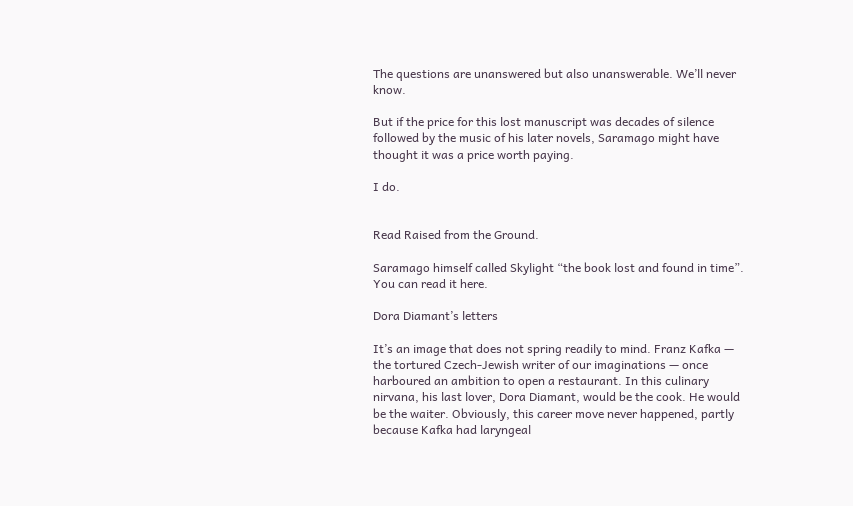The questions are unanswered but also unanswerable. We’ll never know.

But if the price for this lost manuscript was decades of silence followed by the music of his later novels, Saramago might have thought it was a price worth paying.

I do.


Read Raised from the Ground.

Saramago himself called Skylight “the book lost and found in time”. You can read it here.

Dora Diamant’s letters

It’s an image that does not spring readily to mind. Franz Kafka — the tortured Czech-Jewish writer of our imaginations — once harboured an ambition to open a restaurant. In this culinary nirvana, his last lover, Dora Diamant, would be the cook. He would be the waiter. Obviously, this career move never happened, partly because Kafka had laryngeal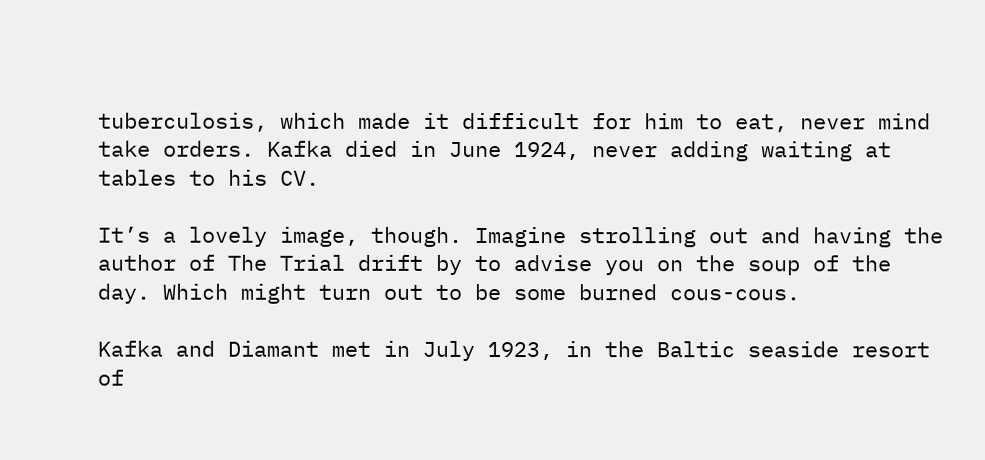tuberculosis, which made it difficult for him to eat, never mind take orders. Kafka died in June 1924, never adding waiting at tables to his CV.

It’s a lovely image, though. Imagine strolling out and having the author of The Trial drift by to advise you on the soup of the day. Which might turn out to be some burned cous-cous.

Kafka and Diamant met in July 1923, in the Baltic seaside resort of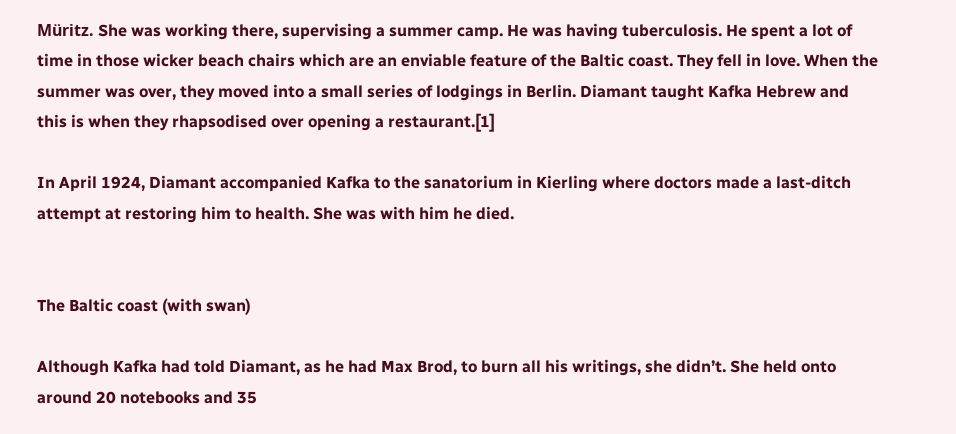Müritz. She was working there, supervising a summer camp. He was having tuberculosis. He spent a lot of time in those wicker beach chairs which are an enviable feature of the Baltic coast. They fell in love. When the summer was over, they moved into a small series of lodgings in Berlin. Diamant taught Kafka Hebrew and this is when they rhapsodised over opening a restaurant.[1]

In April 1924, Diamant accompanied Kafka to the sanatorium in Kierling where doctors made a last-ditch attempt at restoring him to health. She was with him he died.


The Baltic coast (with swan)

Although Kafka had told Diamant, as he had Max Brod, to burn all his writings, she didn’t. She held onto around 20 notebooks and 35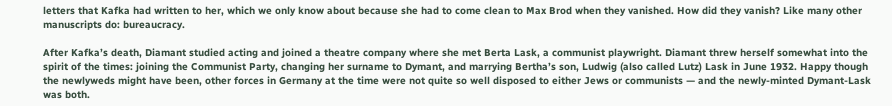letters that Kafka had written to her, which we only know about because she had to come clean to Max Brod when they vanished. How did they vanish? Like many other manuscripts do: bureaucracy.

After Kafka’s death, Diamant studied acting and joined a theatre company where she met Berta Lask, a communist playwright. Diamant threw herself somewhat into the spirit of the times: joining the Communist Party, changing her surname to Dymant, and marrying Bertha’s son, Ludwig (also called Lutz) Lask in June 1932. Happy though the newlyweds might have been, other forces in Germany at the time were not quite so well disposed to either Jews or communists — and the newly-minted Dymant-Lask was both.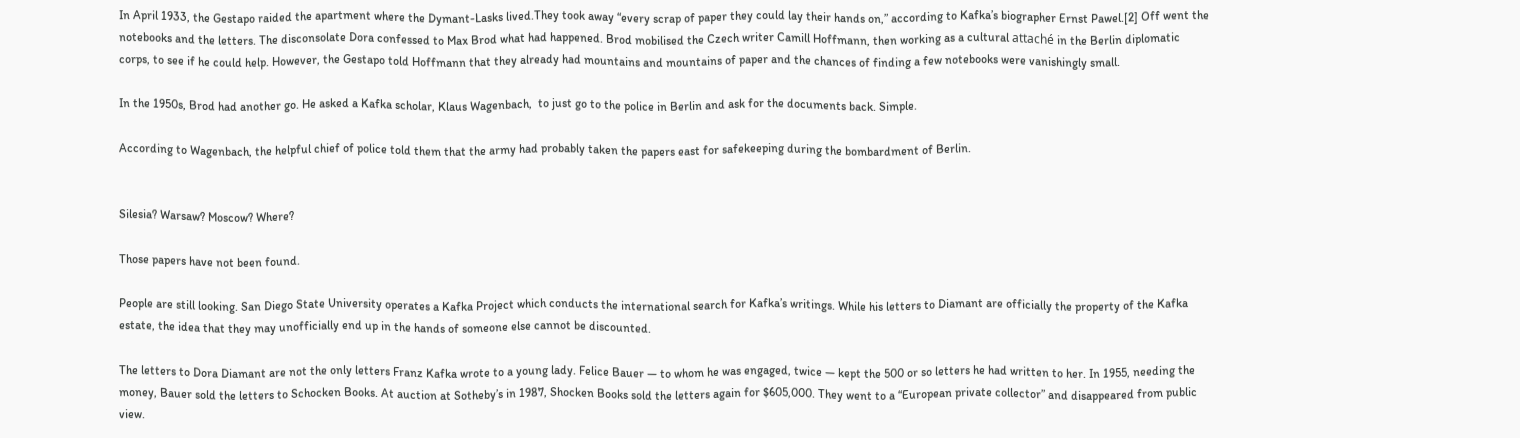In April 1933, the Gestapo raided the apartment where the Dymant-Lasks lived.They took away “every scrap of paper they could lay their hands on,” according to Kafka’s biographer Ernst Pawel.[2] Off went the notebooks and the letters. The disconsolate Dora confessed to Max Brod what had happened. Brod mobilised the Czech writer Camill Hoffmann, then working as a cultural attaché in the Berlin diplomatic corps, to see if he could help. However, the Gestapo told Hoffmann that they already had mountains and mountains of paper and the chances of finding a few notebooks were vanishingly small.

In the 1950s, Brod had another go. He asked a Kafka scholar, Klaus Wagenbach,  to just go to the police in Berlin and ask for the documents back. Simple.

According to Wagenbach, the helpful chief of police told them that the army had probably taken the papers east for safekeeping during the bombardment of Berlin.


Silesia? Warsaw? Moscow? Where?

Those papers have not been found.

People are still looking. San Diego State University operates a Kafka Project which conducts the international search for Kafka’s writings. While his letters to Diamant are officially the property of the Kafka estate, the idea that they may unofficially end up in the hands of someone else cannot be discounted.

The letters to Dora Diamant are not the only letters Franz Kafka wrote to a young lady. Felice Bauer — to whom he was engaged, twice — kept the 500 or so letters he had written to her. In 1955, needing the money, Bauer sold the letters to Schocken Books. At auction at Sotheby’s in 1987, Shocken Books sold the letters again for $605,000. They went to a “European private collector” and disappeared from public view.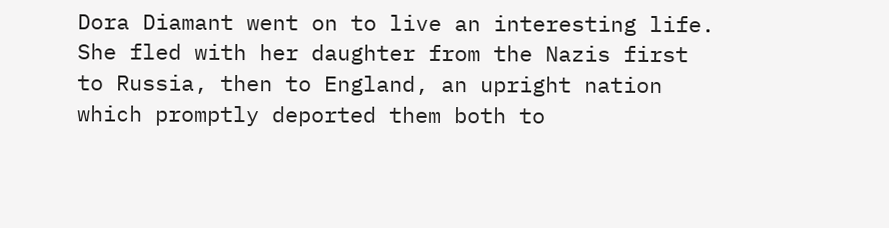Dora Diamant went on to live an interesting life. She fled with her daughter from the Nazis first to Russia, then to England, an upright nation which promptly deported them both to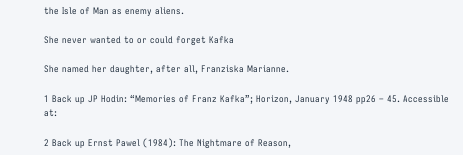the Isle of Man as enemy aliens.

She never wanted to or could forget Kafka

She named her daughter, after all, Franziska Marianne.

1 Back up JP Hodin: “Memories of Franz Kafka”; Horizon, January 1948 pp26 – 45. Accessible at:

2 Back up Ernst Pawel (1984): The Nightmare of Reason,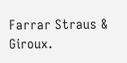Farrar Straus & Giroux.